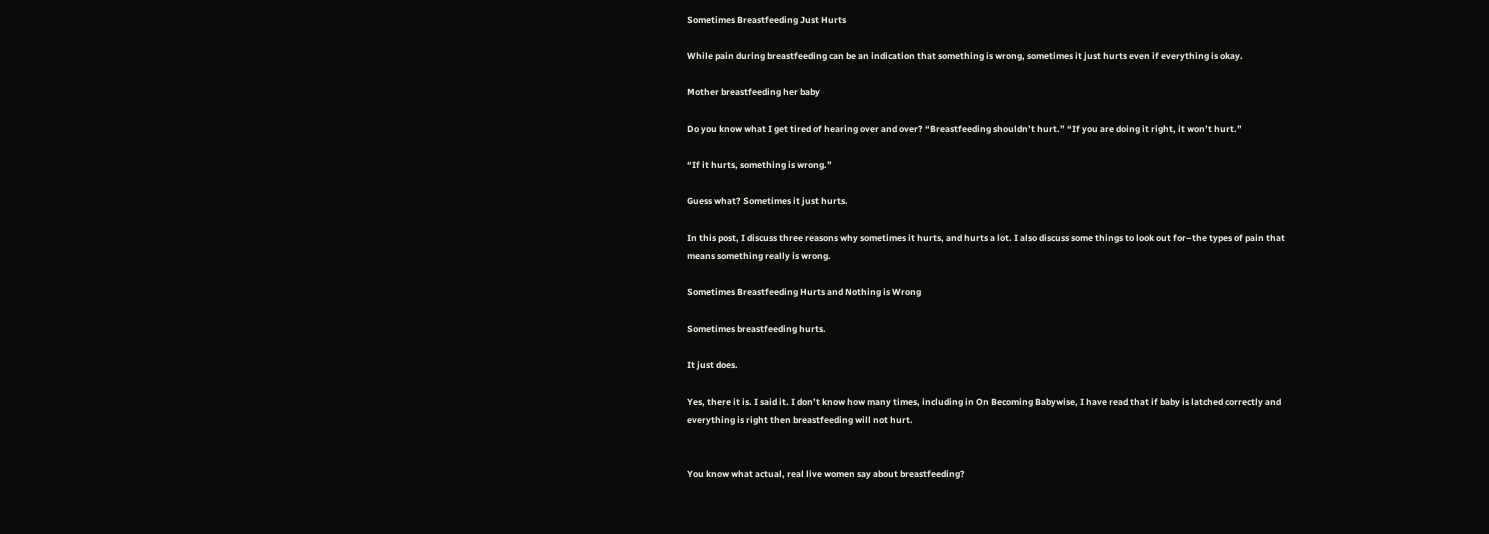Sometimes Breastfeeding Just Hurts

While pain during breastfeeding can be an indication that something is wrong, sometimes it just hurts even if everything is okay.

Mother breastfeeding her baby

Do you know what I get tired of hearing over and over? “Breastfeeding shouldn’t hurt.” “If you are doing it right, it won’t hurt.”

“If it hurts, something is wrong.”

Guess what? Sometimes it just hurts.

In this post, I discuss three reasons why sometimes it hurts, and hurts a lot. I also discuss some things to look out for–the types of pain that means something really is wrong.

Sometimes Breastfeeding Hurts and Nothing is Wrong

Sometimes breastfeeding hurts.

It just does.

Yes, there it is. I said it. I don’t know how many times, including in On Becoming Babywise, I have read that if baby is latched correctly and everything is right then breastfeeding will not hurt.


You know what actual, real live women say about breastfeeding?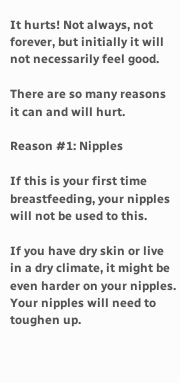It hurts! Not always, not forever, but initially it will not necessarily feel good.

There are so many reasons it can and will hurt.

Reason #1: Nipples

If this is your first time breastfeeding, your nipples will not be used to this.

If you have dry skin or live in a dry climate, it might be even harder on your nipples. Your nipples will need to toughen up.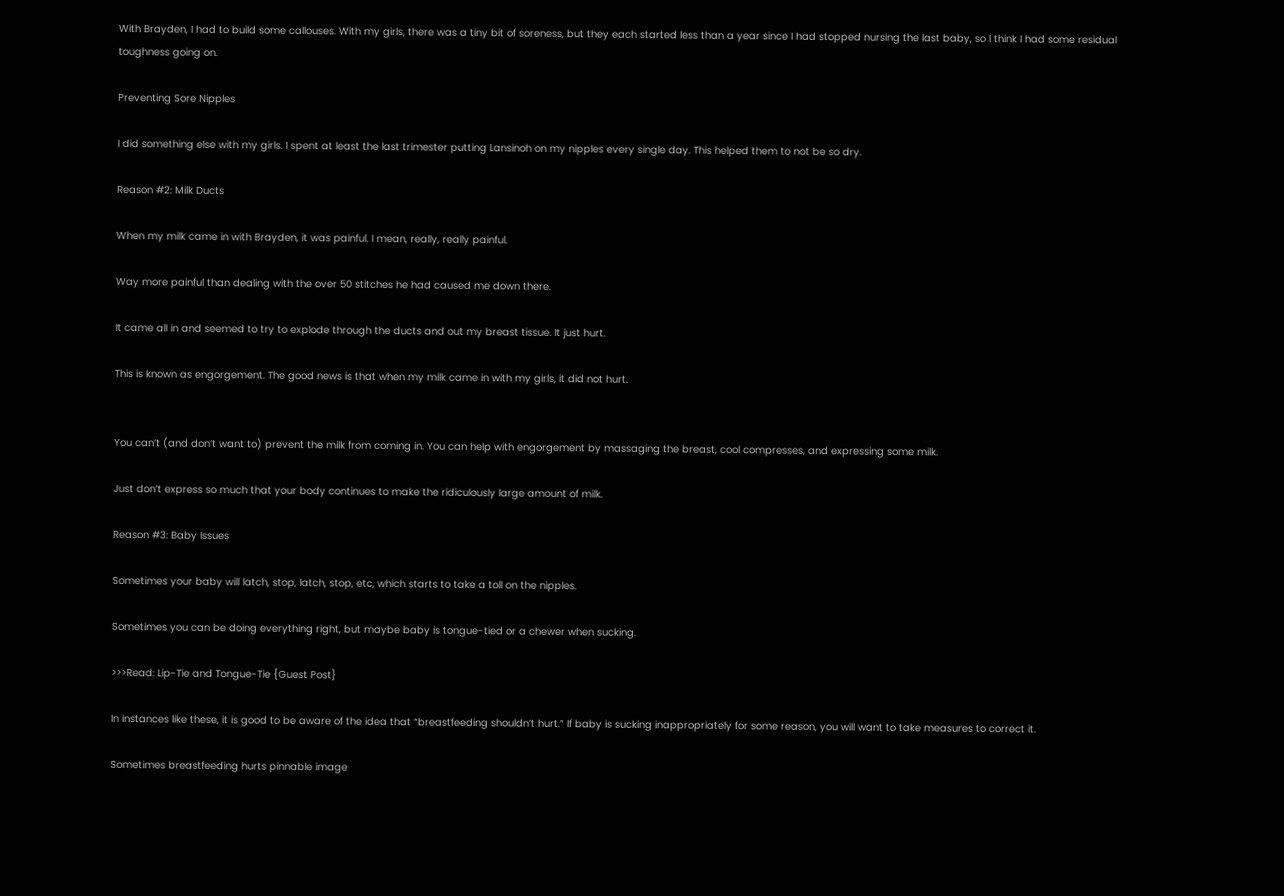With Brayden, I had to build some callouses. With my girls, there was a tiny bit of soreness, but they each started less than a year since I had stopped nursing the last baby, so I think I had some residual toughness going on.

Preventing Sore Nipples

I did something else with my girls. I spent at least the last trimester putting Lansinoh on my nipples every single day. This helped them to not be so dry.

Reason #2: Milk Ducts

When my milk came in with Brayden, it was painful. I mean, really, really painful.

Way more painful than dealing with the over 50 stitches he had caused me down there.

It came all in and seemed to try to explode through the ducts and out my breast tissue. It just hurt.

This is known as engorgement. The good news is that when my milk came in with my girls, it did not hurt.


You can’t (and don’t want to) prevent the milk from coming in. You can help with engorgement by massaging the breast, cool compresses, and expressing some milk.

Just don’t express so much that your body continues to make the ridiculously large amount of milk.

Reason #3: Baby Issues

Sometimes your baby will latch, stop, latch, stop, etc, which starts to take a toll on the nipples.

Sometimes you can be doing everything right, but maybe baby is tongue-tied or a chewer when sucking.

>>>Read: Lip-Tie and Tongue-Tie {Guest Post}

In instances like these, it is good to be aware of the idea that “breastfeeding shouldn’t hurt.” If baby is sucking inappropriately for some reason, you will want to take measures to correct it.

Sometimes breastfeeding hurts pinnable image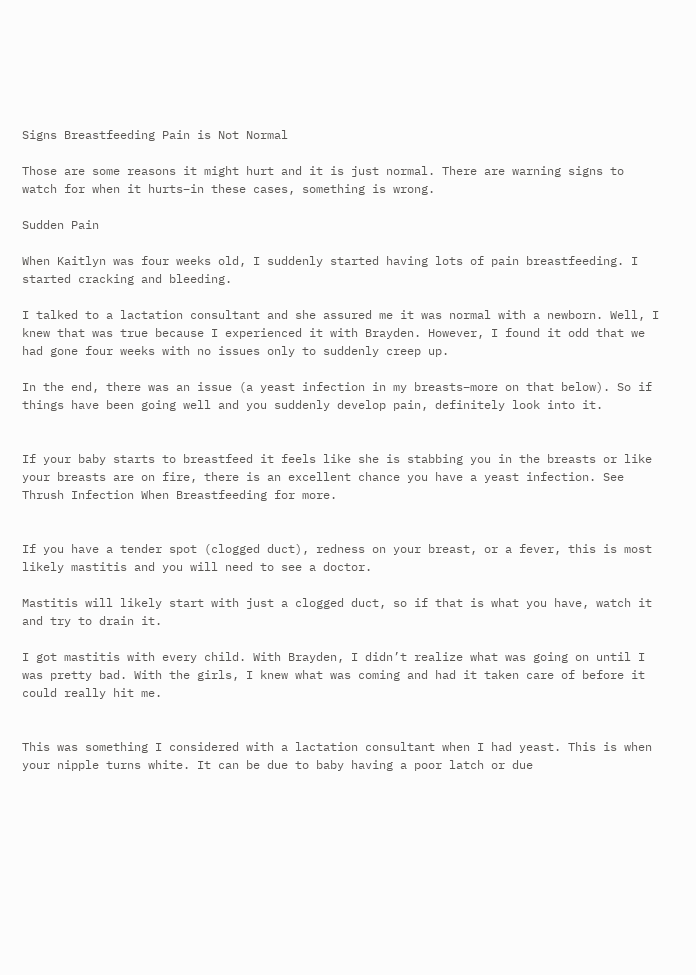Signs Breastfeeding Pain is Not Normal

Those are some reasons it might hurt and it is just normal. There are warning signs to watch for when it hurts–in these cases, something is wrong.

Sudden Pain

When Kaitlyn was four weeks old, I suddenly started having lots of pain breastfeeding. I started cracking and bleeding.

I talked to a lactation consultant and she assured me it was normal with a newborn. Well, I knew that was true because I experienced it with Brayden. However, I found it odd that we had gone four weeks with no issues only to suddenly creep up.

In the end, there was an issue (a yeast infection in my breasts–more on that below). So if things have been going well and you suddenly develop pain, definitely look into it.


If your baby starts to breastfeed it feels like she is stabbing you in the breasts or like your breasts are on fire, there is an excellent chance you have a yeast infection. See Thrush Infection When Breastfeeding for more.


If you have a tender spot (clogged duct), redness on your breast, or a fever, this is most likely mastitis and you will need to see a doctor.

Mastitis will likely start with just a clogged duct, so if that is what you have, watch it and try to drain it.

I got mastitis with every child. With Brayden, I didn’t realize what was going on until I was pretty bad. With the girls, I knew what was coming and had it taken care of before it could really hit me.


This was something I considered with a lactation consultant when I had yeast. This is when your nipple turns white. It can be due to baby having a poor latch or due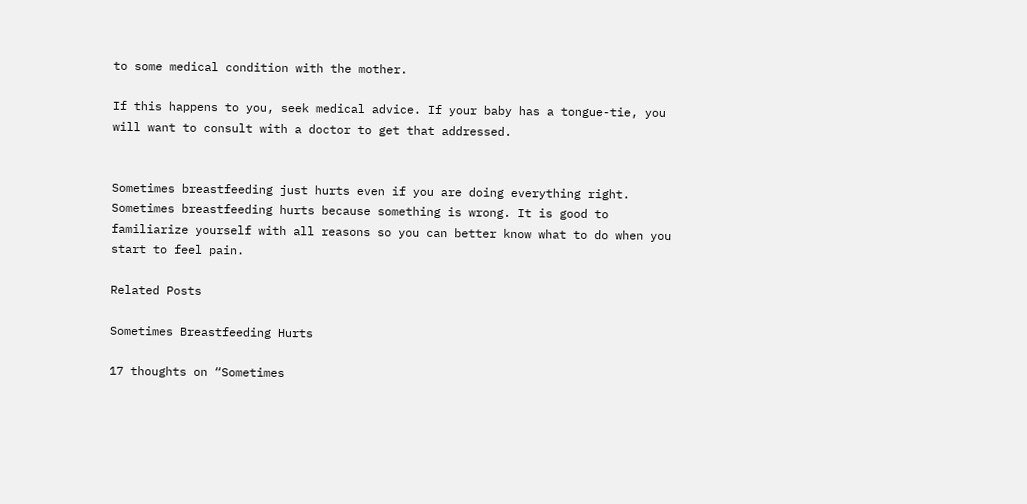to some medical condition with the mother.

If this happens to you, seek medical advice. If your baby has a tongue-tie, you will want to consult with a doctor to get that addressed.


Sometimes breastfeeding just hurts even if you are doing everything right. Sometimes breastfeeding hurts because something is wrong. It is good to familiarize yourself with all reasons so you can better know what to do when you start to feel pain.

Related Posts

Sometimes Breastfeeding Hurts

17 thoughts on “Sometimes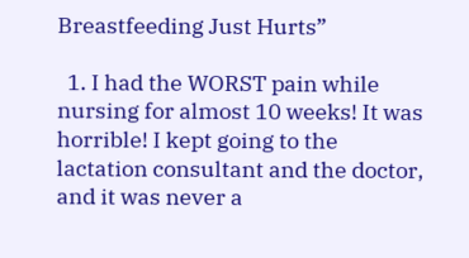Breastfeeding Just Hurts”

  1. I had the WORST pain while nursing for almost 10 weeks! It was horrible! I kept going to the lactation consultant and the doctor, and it was never a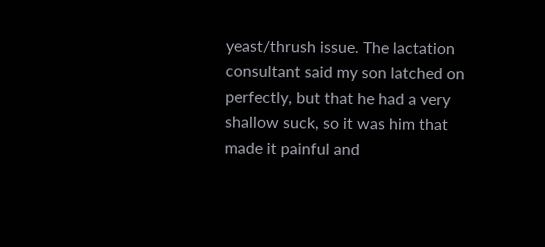yeast/thrush issue. The lactation consultant said my son latched on perfectly, but that he had a very shallow suck, so it was him that made it painful and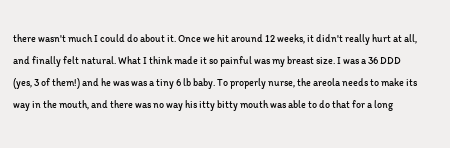there wasn't much I could do about it. Once we hit around 12 weeks, it didn't really hurt at all, and finally felt natural. What I think made it so painful was my breast size. I was a 36 DDD (yes, 3 of them!) and he was was a tiny 6 lb baby. To properly nurse, the areola needs to make its way in the mouth, and there was no way his itty bitty mouth was able to do that for a long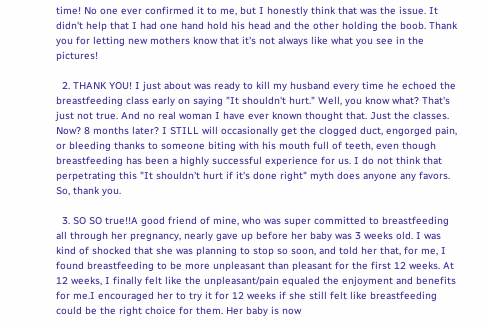time! No one ever confirmed it to me, but I honestly think that was the issue. It didn't help that I had one hand hold his head and the other holding the boob. Thank you for letting new mothers know that it's not always like what you see in the pictures!

  2. THANK YOU! I just about was ready to kill my husband every time he echoed the breastfeeding class early on saying "It shouldn't hurt." Well, you know what? That's just not true. And no real woman I have ever known thought that. Just the classes. Now? 8 months later? I STILL will occasionally get the clogged duct, engorged pain, or bleeding thanks to someone biting with his mouth full of teeth, even though breastfeeding has been a highly successful experience for us. I do not think that perpetrating this "It shouldn't hurt if it's done right" myth does anyone any favors. So, thank you.

  3. SO SO true!!A good friend of mine, who was super committed to breastfeeding all through her pregnancy, nearly gave up before her baby was 3 weeks old. I was kind of shocked that she was planning to stop so soon, and told her that, for me, I found breastfeeding to be more unpleasant than pleasant for the first 12 weeks. At 12 weeks, I finally felt like the unpleasant/pain equaled the enjoyment and benefits for me.I encouraged her to try it for 12 weeks if she still felt like breastfeeding could be the right choice for them. Her baby is now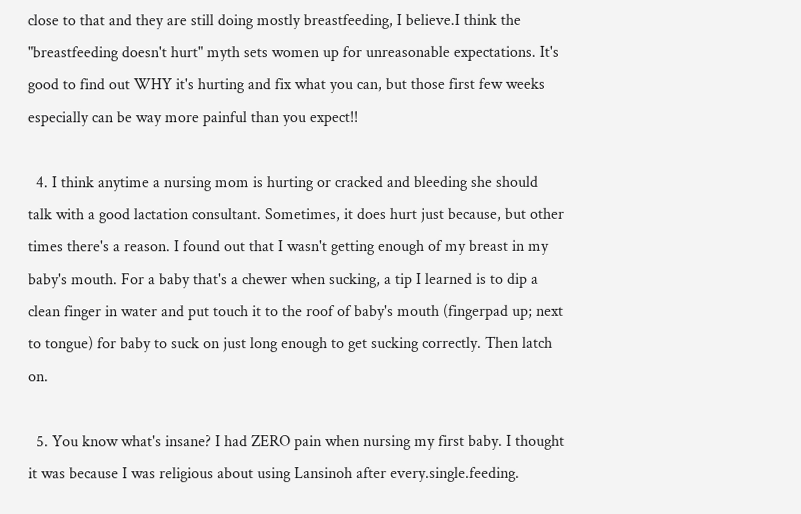close to that and they are still doing mostly breastfeeding, I believe.I think the "breastfeeding doesn't hurt" myth sets women up for unreasonable expectations. It's good to find out WHY it's hurting and fix what you can, but those first few weeks especially can be way more painful than you expect!!

  4. I think anytime a nursing mom is hurting or cracked and bleeding she should talk with a good lactation consultant. Sometimes, it does hurt just because, but other times there's a reason. I found out that I wasn't getting enough of my breast in my baby's mouth. For a baby that's a chewer when sucking, a tip I learned is to dip a clean finger in water and put touch it to the roof of baby's mouth (fingerpad up; next to tongue) for baby to suck on just long enough to get sucking correctly. Then latch on.

  5. You know what's insane? I had ZERO pain when nursing my first baby. I thought it was because I was religious about using Lansinoh after every.single.feeding.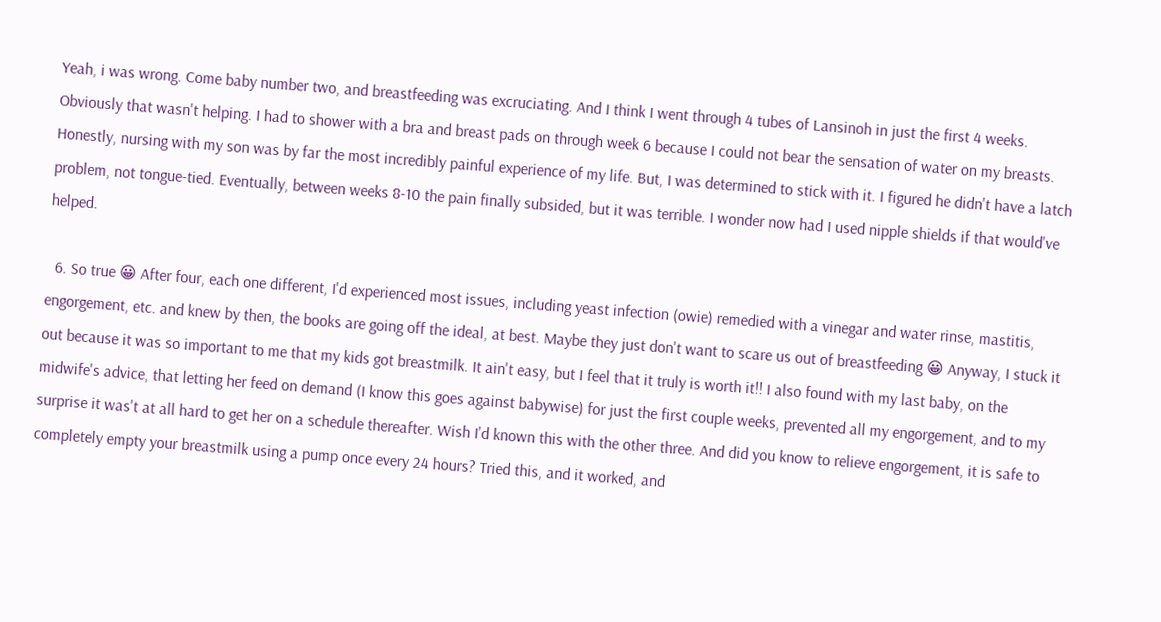Yeah, i was wrong. Come baby number two, and breastfeeding was excruciating. And I think I went through 4 tubes of Lansinoh in just the first 4 weeks. Obviously that wasn't helping. I had to shower with a bra and breast pads on through week 6 because I could not bear the sensation of water on my breasts. Honestly, nursing with my son was by far the most incredibly painful experience of my life. But, I was determined to stick with it. I figured he didn't have a latch problem, not tongue-tied. Eventually, between weeks 8-10 the pain finally subsided, but it was terrible. I wonder now had I used nipple shields if that would've helped.

  6. So true 😀 After four, each one different, I'd experienced most issues, including yeast infection (owie) remedied with a vinegar and water rinse, mastitis, engorgement, etc. and knew by then, the books are going off the ideal, at best. Maybe they just don't want to scare us out of breastfeeding 😀 Anyway, I stuck it out because it was so important to me that my kids got breastmilk. It ain't easy, but I feel that it truly is worth it!! I also found with my last baby, on the midwife's advice, that letting her feed on demand (I know this goes against babywise) for just the first couple weeks, prevented all my engorgement, and to my surprise it was't at all hard to get her on a schedule thereafter. Wish I'd known this with the other three. And did you know to relieve engorgement, it is safe to completely empty your breastmilk using a pump once every 24 hours? Tried this, and it worked, and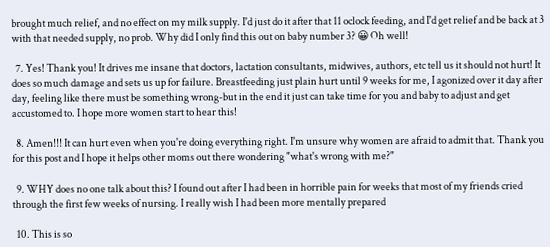brought much relief, and no effect on my milk supply. I'd just do it after that 11 oclock feeding, and I'd get relief and be back at 3 with that needed supply, no prob. Why did I only find this out on baby number 3? 😀 Oh well!

  7. Yes! Thank you! It drives me insane that doctors, lactation consultants, midwives, authors, etc tell us it should not hurt! It does so much damage and sets us up for failure. Breastfeeding just plain hurt until 9 weeks for me, I agonized over it day after day, feeling like there must be something wrong-but in the end it just can take time for you and baby to adjust and get accustomed to. I hope more women start to hear this!

  8. Amen!!! It can hurt even when you're doing everything right. I'm unsure why women are afraid to admit that. Thank you for this post and I hope it helps other moms out there wondering "what's wrong with me?"

  9. WHY does no one talk about this? I found out after I had been in horrible pain for weeks that most of my friends cried through the first few weeks of nursing. I really wish I had been more mentally prepared

  10. This is so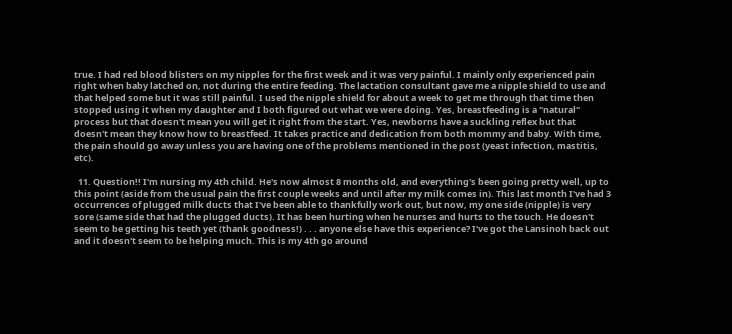true. I had red blood blisters on my nipples for the first week and it was very painful. I mainly only experienced pain right when baby latched on, not during the entire feeding. The lactation consultant gave me a nipple shield to use and that helped some but it was still painful. I used the nipple shield for about a week to get me through that time then stopped using it when my daughter and I both figured out what we were doing. Yes, breastfeeding is a "natural" process but that doesn't mean you will get it right from the start. Yes, newborns have a suckling reflex but that doesn't mean they know how to breastfeed. It takes practice and dedication from both mommy and baby. With time, the pain should go away unless you are having one of the problems mentioned in the post (yeast infection, mastitis, etc).

  11. Question!! I'm nursing my 4th child. He's now almost 8 months old, and everything's been going pretty well, up to this point (aside from the usual pain the first couple weeks and until after my milk comes in). This last month I've had 3 occurrences of plugged milk ducts that I've been able to thankfully work out, but now, my one side (nipple) is very sore (same side that had the plugged ducts). It has been hurting when he nurses and hurts to the touch. He doesn't seem to be getting his teeth yet (thank goodness!) . . . anyone else have this experience? I've got the Lansinoh back out and it doesn't seem to be helping much. This is my 4th go around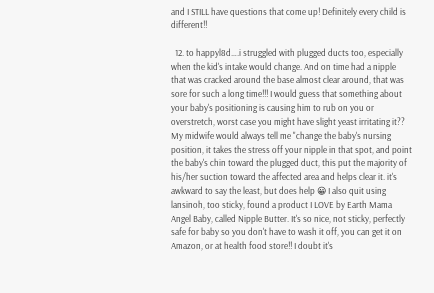and I STILL have questions that come up! Definitely every child is different!!

  12. to happyl8d….i struggled with plugged ducts too, especially when the kid's intake would change. And on time had a nipple that was cracked around the base almost clear around, that was sore for such a long time!!! I would guess that something about your baby's positioning is causing him to rub on you or overstretch, worst case you might have slight yeast irritating it?? My midwife would always tell me "change the baby's nursing position, it takes the stress off your nipple in that spot, and point the baby's chin toward the plugged duct, this put the majority of his/her suction toward the affected area and helps clear it. it's awkward to say the least, but does help 😀 I also quit using lansinoh, too sticky, found a product I LOVE by Earth Mama Angel Baby, called Nipple Butter. It's so nice, not sticky, perfectly safe for baby so you don't have to wash it off, you can get it on Amazon, or at health food store!! I doubt it's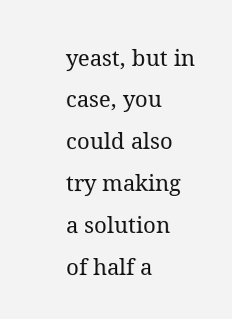yeast, but in case, you could also try making a solution of half a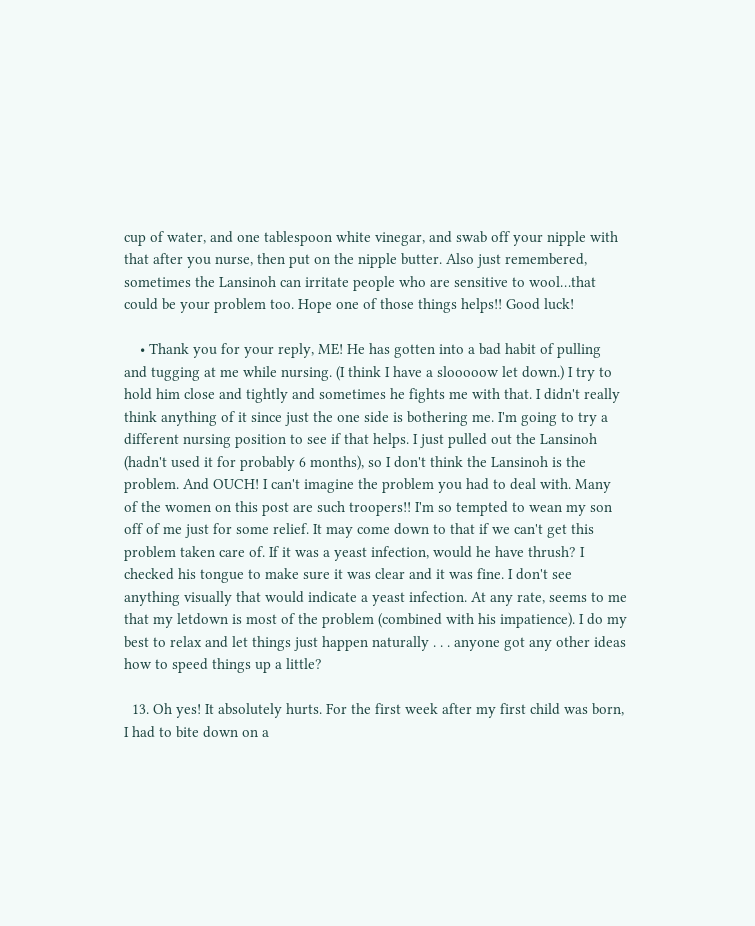cup of water, and one tablespoon white vinegar, and swab off your nipple with that after you nurse, then put on the nipple butter. Also just remembered, sometimes the Lansinoh can irritate people who are sensitive to wool…that could be your problem too. Hope one of those things helps!! Good luck!

    • Thank you for your reply, ME! He has gotten into a bad habit of pulling and tugging at me while nursing. (I think I have a slooooow let down.) I try to hold him close and tightly and sometimes he fights me with that. I didn't really think anything of it since just the one side is bothering me. I'm going to try a different nursing position to see if that helps. I just pulled out the Lansinoh (hadn't used it for probably 6 months), so I don't think the Lansinoh is the problem. And OUCH! I can't imagine the problem you had to deal with. Many of the women on this post are such troopers!! I'm so tempted to wean my son off of me just for some relief. It may come down to that if we can't get this problem taken care of. If it was a yeast infection, would he have thrush? I checked his tongue to make sure it was clear and it was fine. I don't see anything visually that would indicate a yeast infection. At any rate, seems to me that my letdown is most of the problem (combined with his impatience). I do my best to relax and let things just happen naturally . . . anyone got any other ideas how to speed things up a little?

  13. Oh yes! It absolutely hurts. For the first week after my first child was born, I had to bite down on a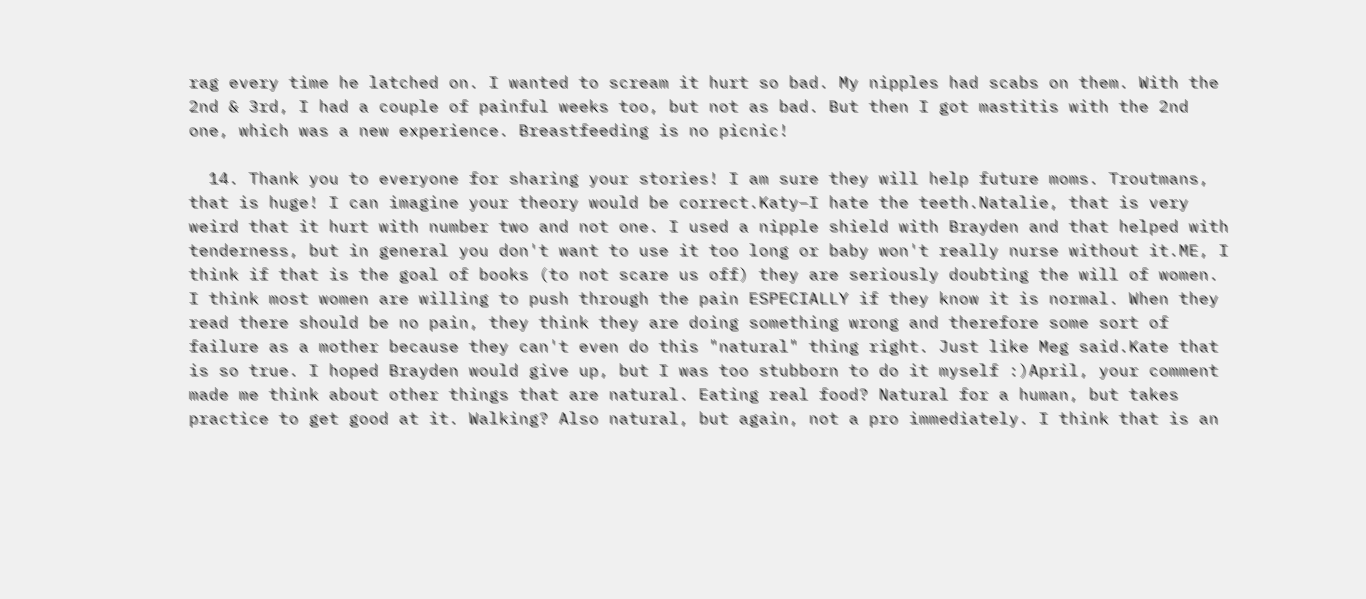rag every time he latched on. I wanted to scream it hurt so bad. My nipples had scabs on them. With the 2nd & 3rd, I had a couple of painful weeks too, but not as bad. But then I got mastitis with the 2nd one, which was a new experience. Breastfeeding is no picnic!

  14. Thank you to everyone for sharing your stories! I am sure they will help future moms. Troutmans, that is huge! I can imagine your theory would be correct.Katy–I hate the teeth.Natalie, that is very weird that it hurt with number two and not one. I used a nipple shield with Brayden and that helped with tenderness, but in general you don't want to use it too long or baby won't really nurse without it.ME, I think if that is the goal of books (to not scare us off) they are seriously doubting the will of women. I think most women are willing to push through the pain ESPECIALLY if they know it is normal. When they read there should be no pain, they think they are doing something wrong and therefore some sort of failure as a mother because they can't even do this "natural" thing right. Just like Meg said.Kate that is so true. I hoped Brayden would give up, but I was too stubborn to do it myself :)April, your comment made me think about other things that are natural. Eating real food? Natural for a human, but takes practice to get good at it. Walking? Also natural, but again, not a pro immediately. I think that is an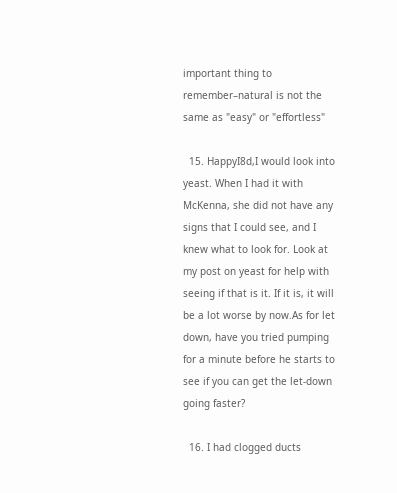important thing to remember–natural is not the same as "easy" or "effortless"

  15. HappyI8d,I would look into yeast. When I had it with McKenna, she did not have any signs that I could see, and I knew what to look for. Look at my post on yeast for help with seeing if that is it. If it is, it will be a lot worse by now.As for let down, have you tried pumping for a minute before he starts to see if you can get the let-down going faster?

  16. I had clogged ducts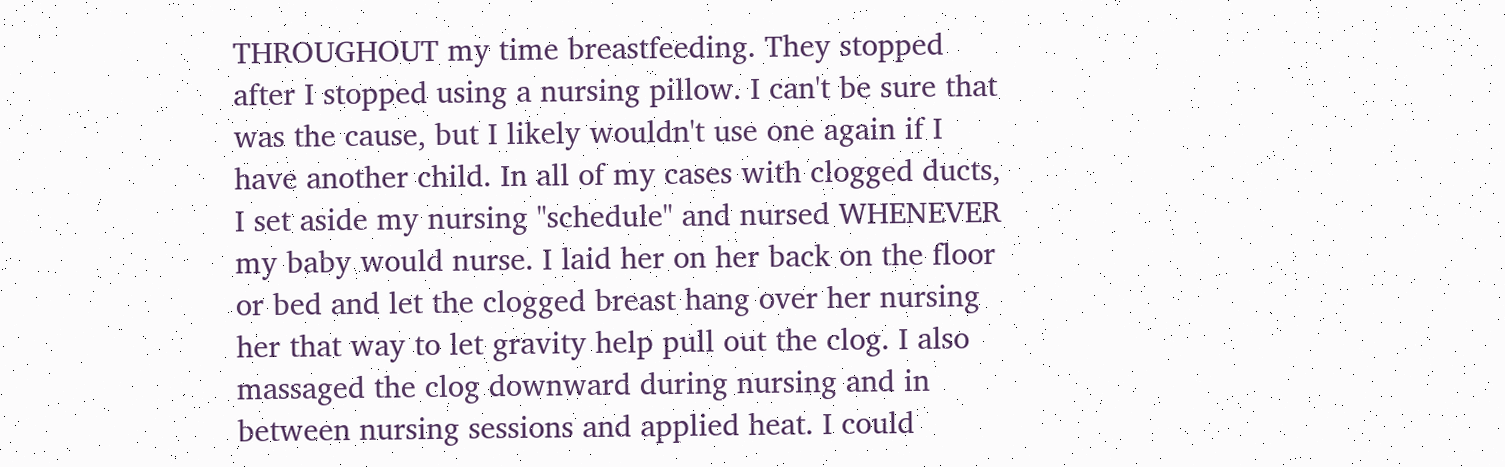THROUGHOUT my time breastfeeding. They stopped after I stopped using a nursing pillow. I can't be sure that was the cause, but I likely wouldn't use one again if I have another child. In all of my cases with clogged ducts, I set aside my nursing "schedule" and nursed WHENEVER my baby would nurse. I laid her on her back on the floor or bed and let the clogged breast hang over her nursing her that way to let gravity help pull out the clog. I also massaged the clog downward during nursing and in between nursing sessions and applied heat. I could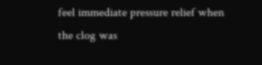feel immediate pressure relief when the clog was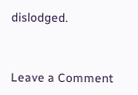dislodged.


Leave a Comment